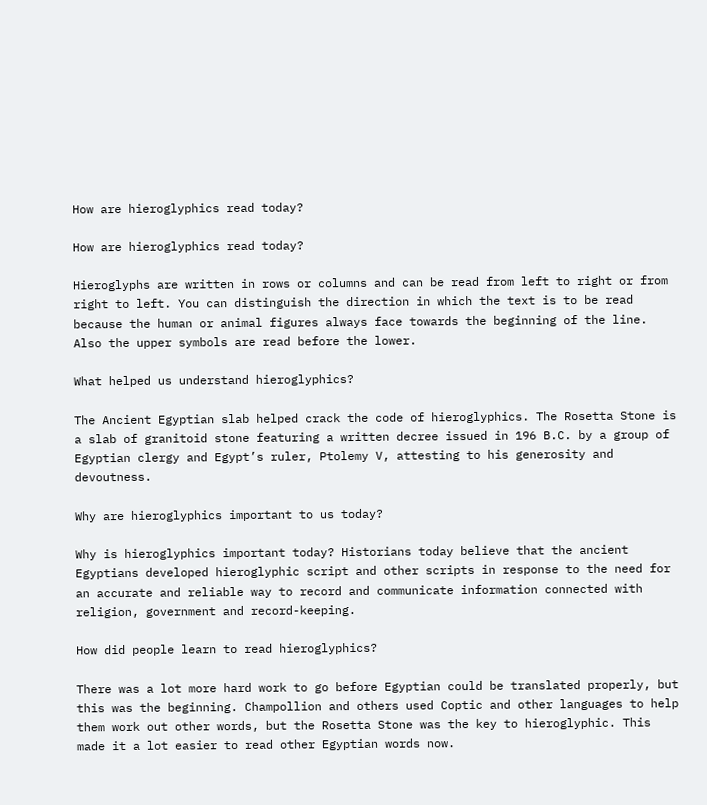How are hieroglyphics read today?

How are hieroglyphics read today?

Hieroglyphs are written in rows or columns and can be read from left to right or from right to left. You can distinguish the direction in which the text is to be read because the human or animal figures always face towards the beginning of the line. Also the upper symbols are read before the lower.

What helped us understand hieroglyphics?

The Ancient Egyptian slab helped crack the code of hieroglyphics. The Rosetta Stone is a slab of granitoid stone featuring a written decree issued in 196 B.C. by a group of Egyptian clergy and Egypt’s ruler, Ptolemy V, attesting to his generosity and devoutness.

Why are hieroglyphics important to us today?

Why is hieroglyphics important today? Historians today believe that the ancient Egyptians developed hieroglyphic script and other scripts in response to the need for an accurate and reliable way to record and communicate information connected with religion, government and record-keeping.

How did people learn to read hieroglyphics?

There was a lot more hard work to go before Egyptian could be translated properly, but this was the beginning. Champollion and others used Coptic and other languages to help them work out other words, but the Rosetta Stone was the key to hieroglyphic. This made it a lot easier to read other Egyptian words now.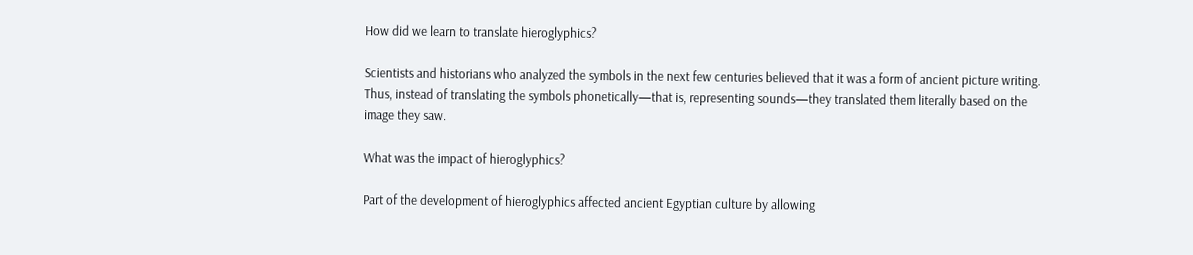How did we learn to translate hieroglyphics?

Scientists and historians who analyzed the symbols in the next few centuries believed that it was a form of ancient picture writing. Thus, instead of translating the symbols phonetically—that is, representing sounds—they translated them literally based on the image they saw.

What was the impact of hieroglyphics?

Part of the development of hieroglyphics affected ancient Egyptian culture by allowing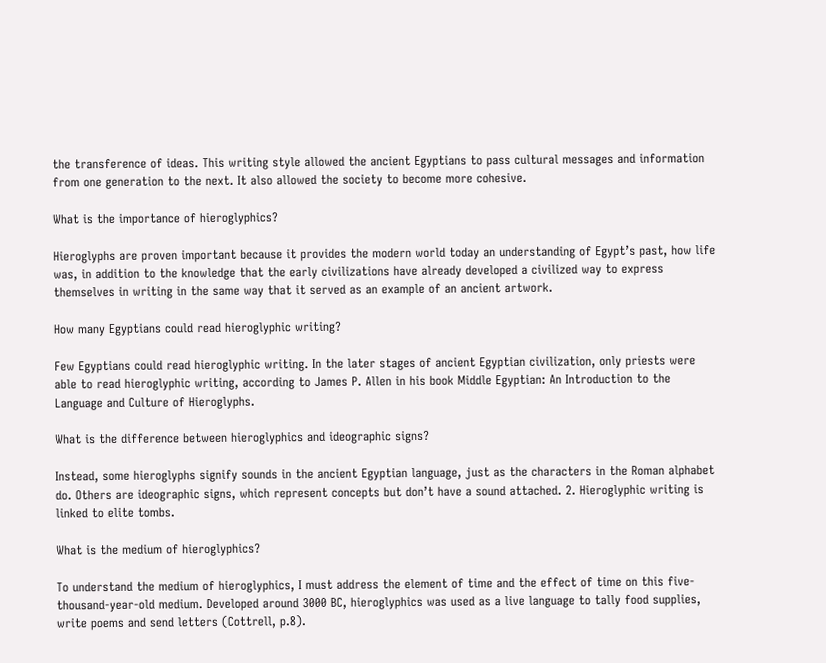the transference of ideas. This writing style allowed the ancient Egyptians to pass cultural messages and information from one generation to the next. It also allowed the society to become more cohesive.

What is the importance of hieroglyphics?

Hieroglyphs are proven important because it provides the modern world today an understanding of Egypt’s past, how life was, in addition to the knowledge that the early civilizations have already developed a civilized way to express themselves in writing in the same way that it served as an example of an ancient artwork.

How many Egyptians could read hieroglyphic writing?

Few Egyptians could read hieroglyphic writing. In the later stages of ancient Egyptian civilization, only priests were able to read hieroglyphic writing, according to James P. Allen in his book Middle Egyptian: An Introduction to the Language and Culture of Hieroglyphs.

What is the difference between hieroglyphics and ideographic signs?

Instead, some hieroglyphs signify sounds in the ancient Egyptian language, just as the characters in the Roman alphabet do. Others are ideographic signs, which represent concepts but don’t have a sound attached. 2. Hieroglyphic writing is linked to elite tombs.

What is the medium of hieroglyphics?

To understand the medium of hieroglyphics, I must address the element of time and the effect of time on this five-thousand-year-old medium. Developed around 3000 BC, hieroglyphics was used as a live language to tally food supplies, write poems and send letters (Cottrell, p.8).